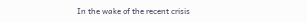In the wake of the recent crisis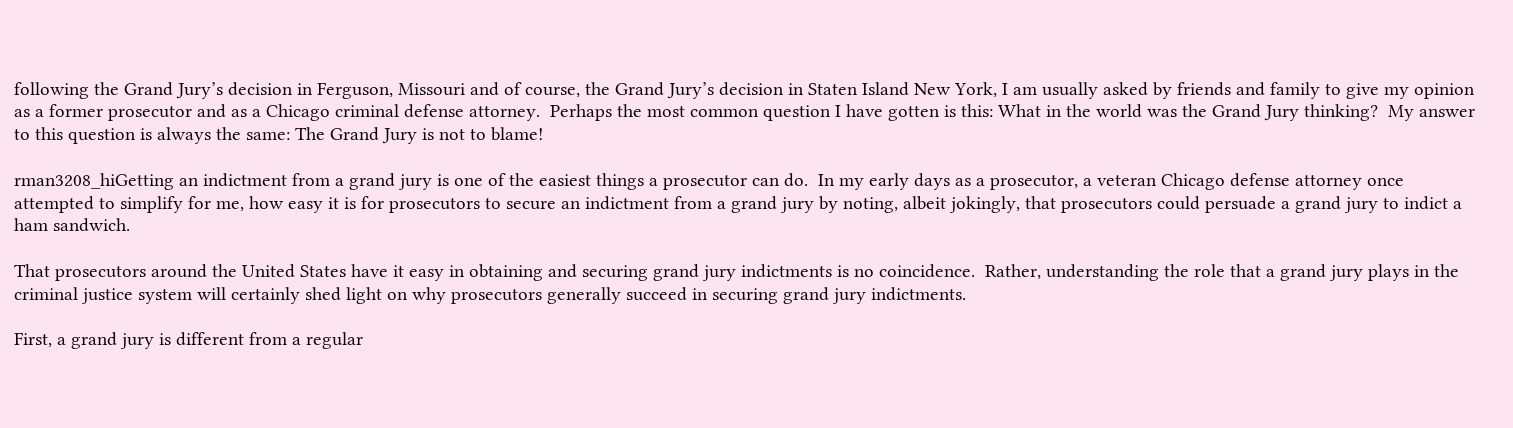following the Grand Jury’s decision in Ferguson, Missouri and of course, the Grand Jury’s decision in Staten Island New York, I am usually asked by friends and family to give my opinion as a former prosecutor and as a Chicago criminal defense attorney.  Perhaps the most common question I have gotten is this: What in the world was the Grand Jury thinking?  My answer to this question is always the same: The Grand Jury is not to blame!

rman3208_hiGetting an indictment from a grand jury is one of the easiest things a prosecutor can do.  In my early days as a prosecutor, a veteran Chicago defense attorney once attempted to simplify for me, how easy it is for prosecutors to secure an indictment from a grand jury by noting, albeit jokingly, that prosecutors could persuade a grand jury to indict a ham sandwich.

That prosecutors around the United States have it easy in obtaining and securing grand jury indictments is no coincidence.  Rather, understanding the role that a grand jury plays in the criminal justice system will certainly shed light on why prosecutors generally succeed in securing grand jury indictments.

First, a grand jury is different from a regular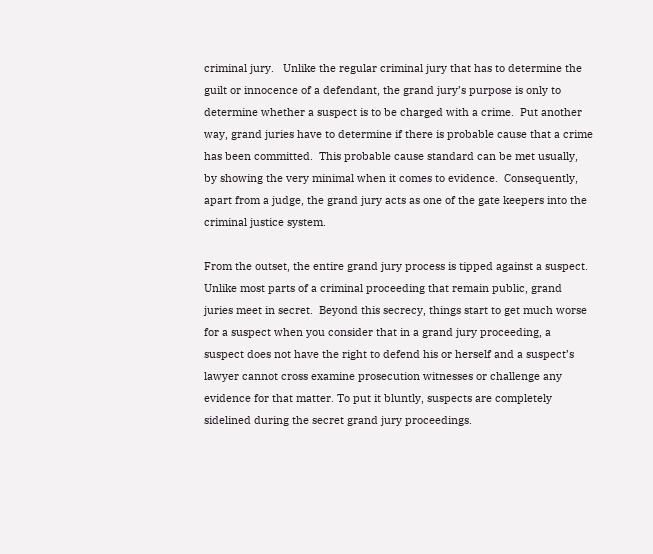criminal jury.   Unlike the regular criminal jury that has to determine the guilt or innocence of a defendant, the grand jury’s purpose is only to determine whether a suspect is to be charged with a crime.  Put another way, grand juries have to determine if there is probable cause that a crime has been committed.  This probable cause standard can be met usually, by showing the very minimal when it comes to evidence.  Consequently, apart from a judge, the grand jury acts as one of the gate keepers into the criminal justice system.

From the outset, the entire grand jury process is tipped against a suspect.  Unlike most parts of a criminal proceeding that remain public, grand juries meet in secret.  Beyond this secrecy, things start to get much worse for a suspect when you consider that in a grand jury proceeding, a suspect does not have the right to defend his or herself and a suspect’s lawyer cannot cross examine prosecution witnesses or challenge any evidence for that matter. To put it bluntly, suspects are completely sidelined during the secret grand jury proceedings.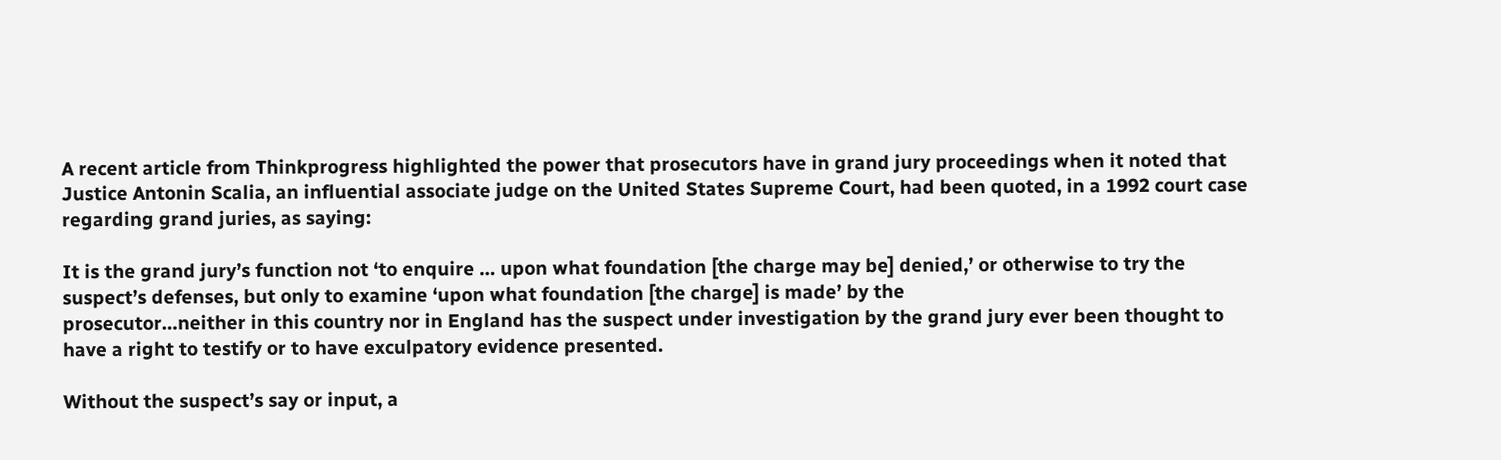A recent article from Thinkprogress highlighted the power that prosecutors have in grand jury proceedings when it noted that Justice Antonin Scalia, an influential associate judge on the United States Supreme Court, had been quoted, in a 1992 court case regarding grand juries, as saying:

It is the grand jury’s function not ‘to enquire … upon what foundation [the charge may be] denied,’ or otherwise to try the suspect’s defenses, but only to examine ‘upon what foundation [the charge] is made’ by the
prosecutor…neither in this country nor in England has the suspect under investigation by the grand jury ever been thought to have a right to testify or to have exculpatory evidence presented.

Without the suspect’s say or input, a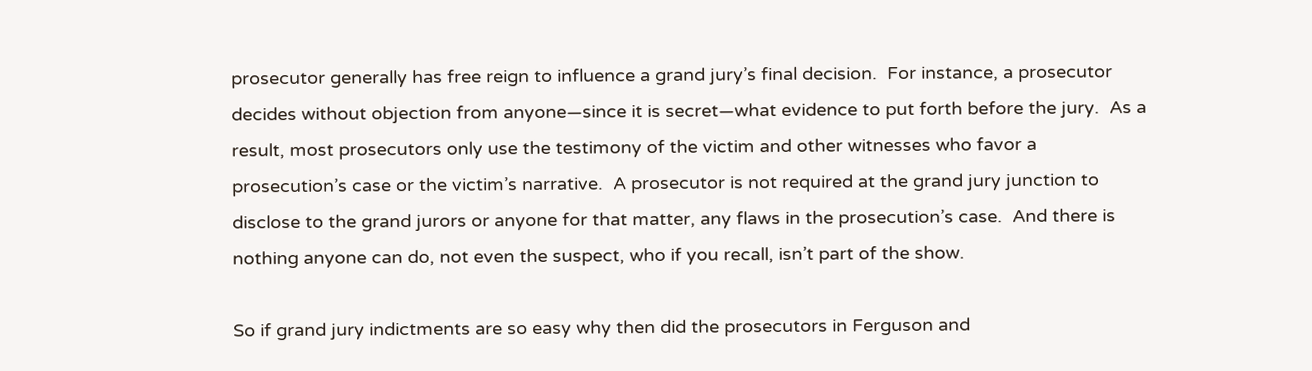prosecutor generally has free reign to influence a grand jury’s final decision.  For instance, a prosecutor decides without objection from anyone—since it is secret—what evidence to put forth before the jury.  As a result, most prosecutors only use the testimony of the victim and other witnesses who favor a prosecution’s case or the victim’s narrative.  A prosecutor is not required at the grand jury junction to disclose to the grand jurors or anyone for that matter, any flaws in the prosecution’s case.  And there is nothing anyone can do, not even the suspect, who if you recall, isn’t part of the show.

So if grand jury indictments are so easy why then did the prosecutors in Ferguson and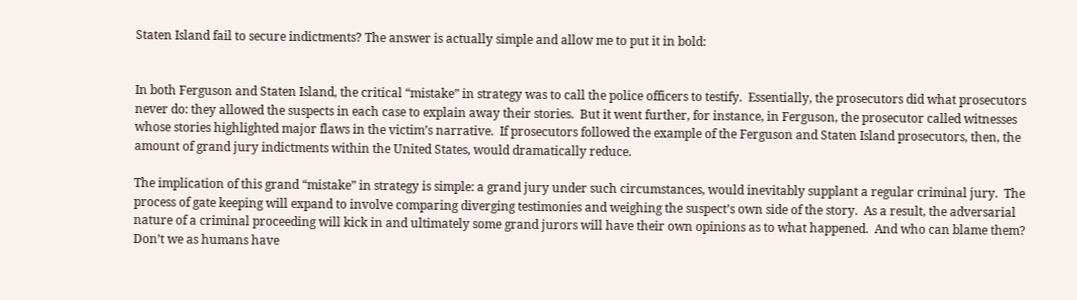Staten Island fail to secure indictments? The answer is actually simple and allow me to put it in bold:


In both Ferguson and Staten Island, the critical “mistake” in strategy was to call the police officers to testify.  Essentially, the prosecutors did what prosecutors never do: they allowed the suspects in each case to explain away their stories.  But it went further, for instance, in Ferguson, the prosecutor called witnesses whose stories highlighted major flaws in the victim’s narrative.  If prosecutors followed the example of the Ferguson and Staten Island prosecutors, then, the amount of grand jury indictments within the United States, would dramatically reduce.

The implication of this grand “mistake” in strategy is simple: a grand jury under such circumstances, would inevitably supplant a regular criminal jury.  The process of gate keeping will expand to involve comparing diverging testimonies and weighing the suspect’s own side of the story.  As a result, the adversarial nature of a criminal proceeding will kick in and ultimately some grand jurors will have their own opinions as to what happened.  And who can blame them? Don’t we as humans have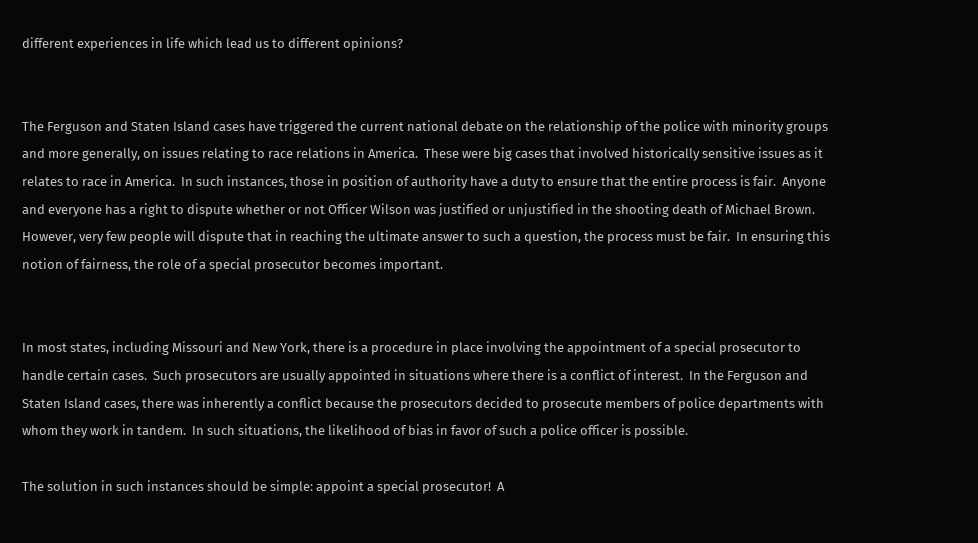different experiences in life which lead us to different opinions?


The Ferguson and Staten Island cases have triggered the current national debate on the relationship of the police with minority groups and more generally, on issues relating to race relations in America.  These were big cases that involved historically sensitive issues as it relates to race in America.  In such instances, those in position of authority have a duty to ensure that the entire process is fair.  Anyone and everyone has a right to dispute whether or not Officer Wilson was justified or unjustified in the shooting death of Michael Brown.  However, very few people will dispute that in reaching the ultimate answer to such a question, the process must be fair.  In ensuring this notion of fairness, the role of a special prosecutor becomes important.


In most states, including Missouri and New York, there is a procedure in place involving the appointment of a special prosecutor to handle certain cases.  Such prosecutors are usually appointed in situations where there is a conflict of interest.  In the Ferguson and Staten Island cases, there was inherently a conflict because the prosecutors decided to prosecute members of police departments with whom they work in tandem.  In such situations, the likelihood of bias in favor of such a police officer is possible.

The solution in such instances should be simple: appoint a special prosecutor!  A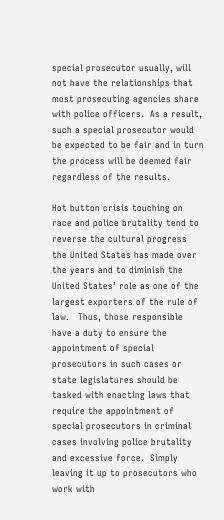special prosecutor usually, will not have the relationships that most prosecuting agencies share with police officers.  As a result, such a special prosecutor would be expected to be fair and in turn the process will be deemed fair regardless of the results.

Hot button crisis touching on race and police brutality tend to reverse the cultural progress the United States has made over the years and to diminish the United States’ role as one of the largest exporters of the rule of law.   Thus, those responsible have a duty to ensure the appointment of special prosecutors in such cases or state legislatures should be tasked with enacting laws that require the appointment of special prosecutors in criminal cases involving police brutality and excessive force.  Simply leaving it up to prosecutors who work with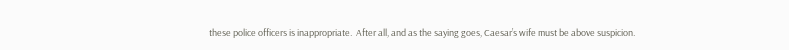these police officers is inappropriate.  After all, and as the saying goes, Caesar’s wife must be above suspicion.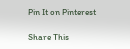Pin It on Pinterest

Share This